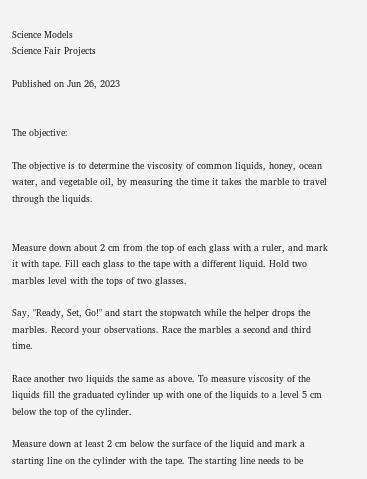Science Models
Science Fair Projects

Published on Jun 26, 2023


The objective:

The objective is to determine the viscosity of common liquids, honey, ocean water, and vegetable oil, by measuring the time it takes the marble to travel through the liquids.


Measure down about 2 cm from the top of each glass with a ruler, and mark it with tape. Fill each glass to the tape with a different liquid. Hold two marbles level with the tops of two glasses.

Say, "Ready, Set, Go!" and start the stopwatch while the helper drops the marbles. Record your observations. Race the marbles a second and third time.

Race another two liquids the same as above. To measure viscosity of the liquids fill the graduated cylinder up with one of the liquids to a level 5 cm below the top of the cylinder.

Measure down at least 2 cm below the surface of the liquid and mark a starting line on the cylinder with the tape. The starting line needs to be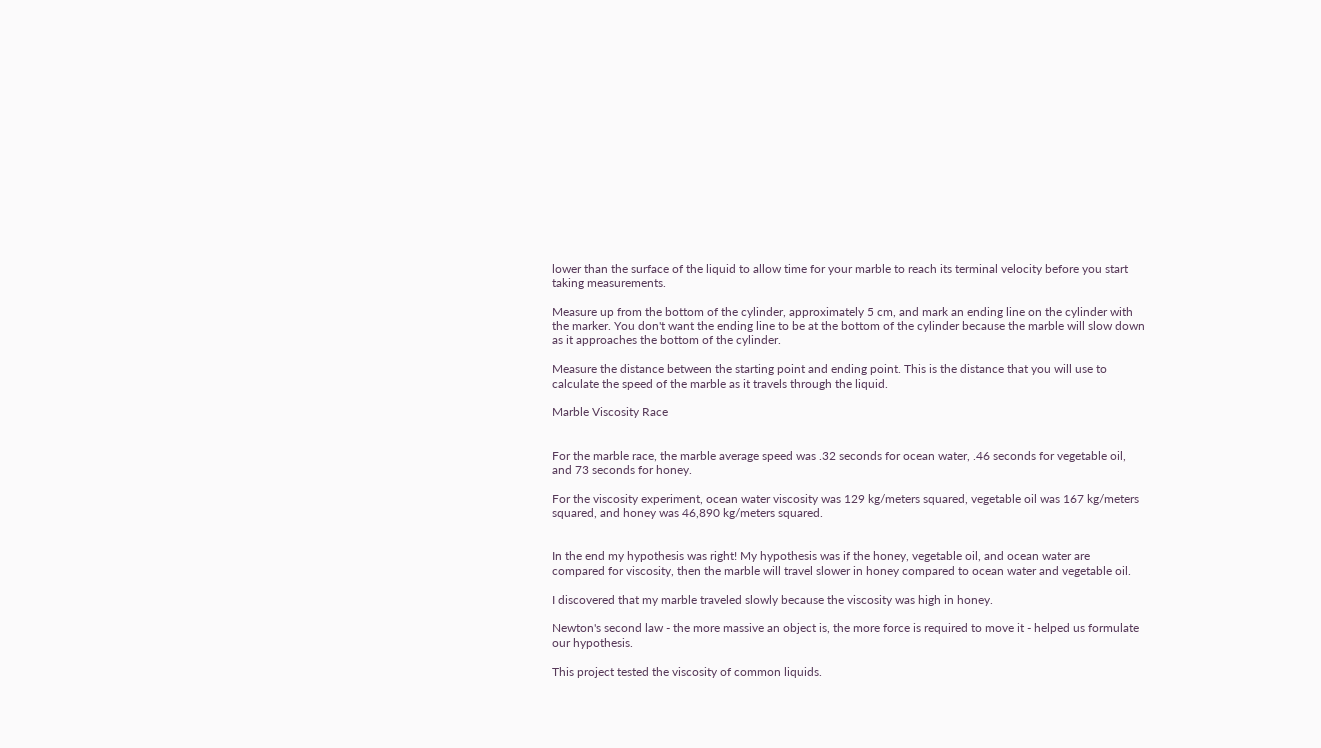lower than the surface of the liquid to allow time for your marble to reach its terminal velocity before you start taking measurements.

Measure up from the bottom of the cylinder, approximately 5 cm, and mark an ending line on the cylinder with the marker. You don't want the ending line to be at the bottom of the cylinder because the marble will slow down as it approaches the bottom of the cylinder.

Measure the distance between the starting point and ending point. This is the distance that you will use to calculate the speed of the marble as it travels through the liquid.

Marble Viscosity Race


For the marble race, the marble average speed was .32 seconds for ocean water, .46 seconds for vegetable oil, and 73 seconds for honey.

For the viscosity experiment, ocean water viscosity was 129 kg/meters squared, vegetable oil was 167 kg/meters squared, and honey was 46,890 kg/meters squared.


In the end my hypothesis was right! My hypothesis was if the honey, vegetable oil, and ocean water are compared for viscosity, then the marble will travel slower in honey compared to ocean water and vegetable oil.

I discovered that my marble traveled slowly because the viscosity was high in honey.

Newton's second law - the more massive an object is, the more force is required to move it - helped us formulate our hypothesis.

This project tested the viscosity of common liquids.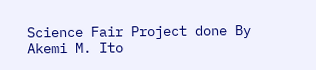Science Fair Project done By Akemi M. Ito